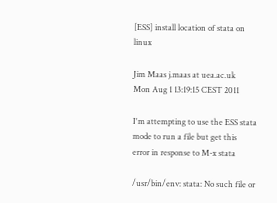[ESS] install location of stata on linux

Jim Maas j.maas at uea.ac.uk
Mon Aug 1 13:19:15 CEST 2011

I'm attempting to use the ESS stata mode to run a file but get this
error in response to M-x stata

/usr/bin/env: stata: No such file or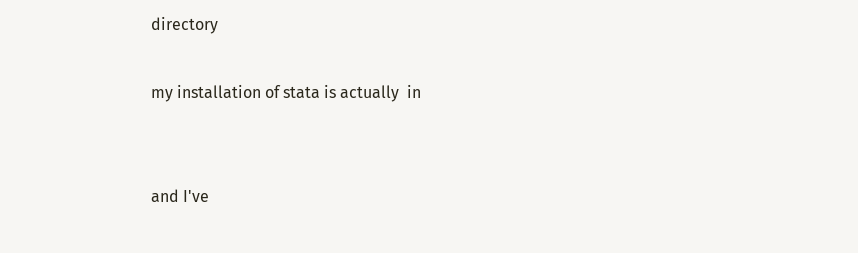directory

my installation of stata is actually  in


and I've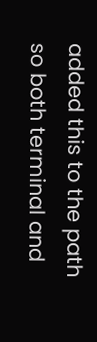added this to the path so both terminal and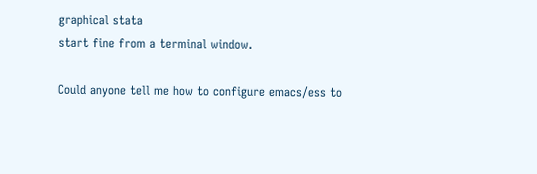graphical stata
start fine from a terminal window.

Could anyone tell me how to configure emacs/ess to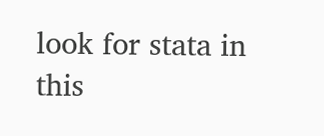look for stata in
this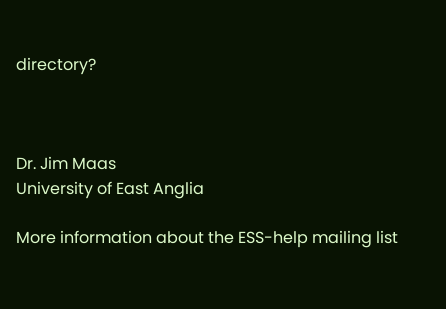directory?



Dr. Jim Maas
University of East Anglia

More information about the ESS-help mailing list